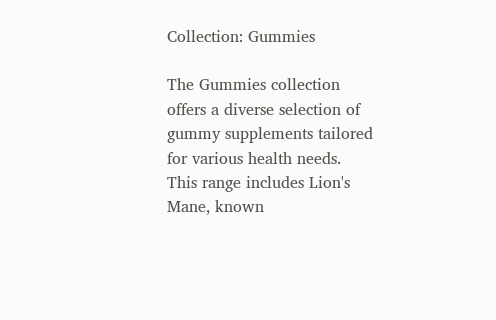Collection: Gummies

The Gummies collection offers a diverse selection of gummy supplements tailored for various health needs. This range includes Lion's Mane, known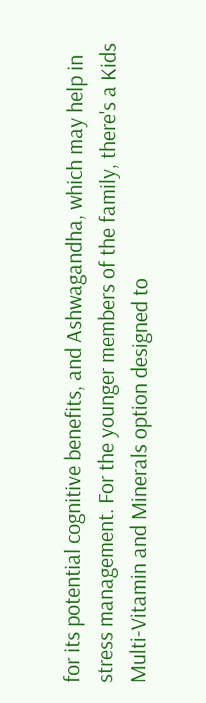for its potential cognitive benefits, and Ashwagandha, which may help in stress management. For the younger members of the family, there's a Kids Multi-Vitamin and Minerals option designed to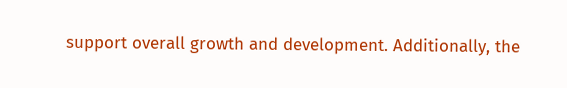support overall growth and development. Additionally, the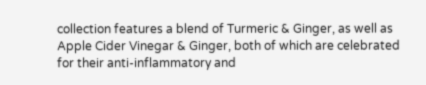collection features a blend of Turmeric & Ginger, as well as Apple Cider Vinegar & Ginger, both of which are celebrated for their anti-inflammatory and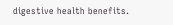digestive health benefits.